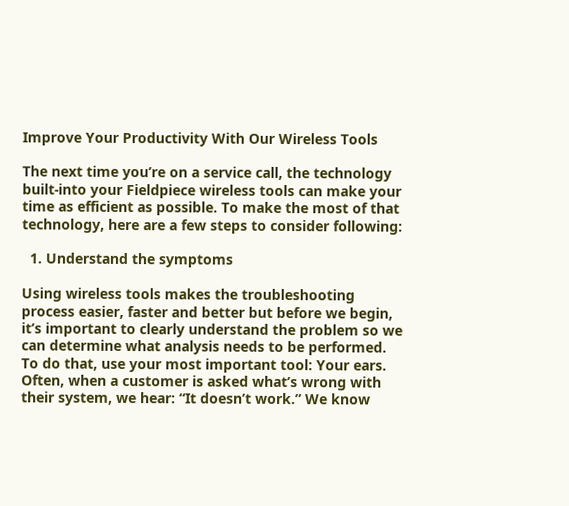Improve Your Productivity With Our Wireless Tools

The next time you’re on a service call, the technology built-into your Fieldpiece wireless tools can make your time as efficient as possible. To make the most of that technology, here are a few steps to consider following:

  1. Understand the symptoms

Using wireless tools makes the troubleshooting process easier, faster and better but before we begin, it’s important to clearly understand the problem so we can determine what analysis needs to be performed. To do that, use your most important tool: Your ears. Often, when a customer is asked what’s wrong with their system, we hear: “It doesn’t work.” We know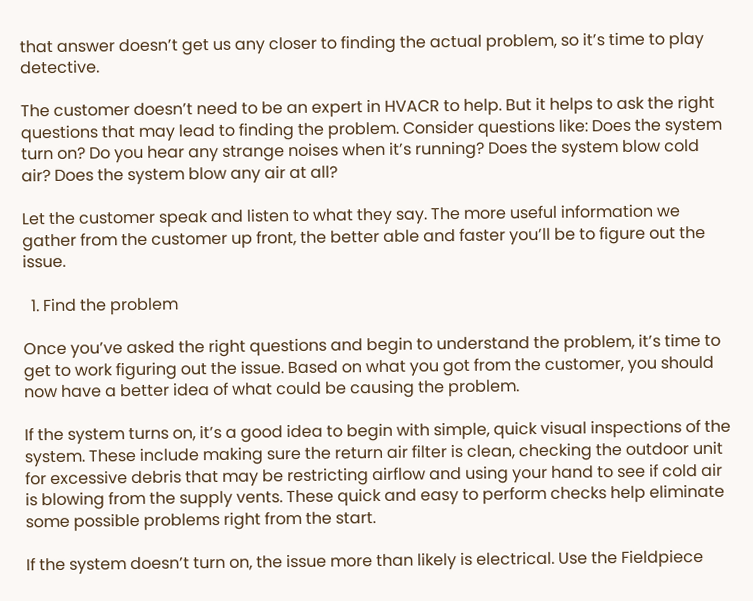that answer doesn’t get us any closer to finding the actual problem, so it’s time to play detective.

The customer doesn’t need to be an expert in HVACR to help. But it helps to ask the right questions that may lead to finding the problem. Consider questions like: Does the system turn on? Do you hear any strange noises when it’s running? Does the system blow cold air? Does the system blow any air at all?

Let the customer speak and listen to what they say. The more useful information we gather from the customer up front, the better able and faster you’ll be to figure out the issue.

  1. Find the problem

Once you’ve asked the right questions and begin to understand the problem, it’s time to get to work figuring out the issue. Based on what you got from the customer, you should now have a better idea of what could be causing the problem.

If the system turns on, it’s a good idea to begin with simple, quick visual inspections of the system. These include making sure the return air filter is clean, checking the outdoor unit for excessive debris that may be restricting airflow and using your hand to see if cold air is blowing from the supply vents. These quick and easy to perform checks help eliminate some possible problems right from the start.

If the system doesn’t turn on, the issue more than likely is electrical. Use the Fieldpiece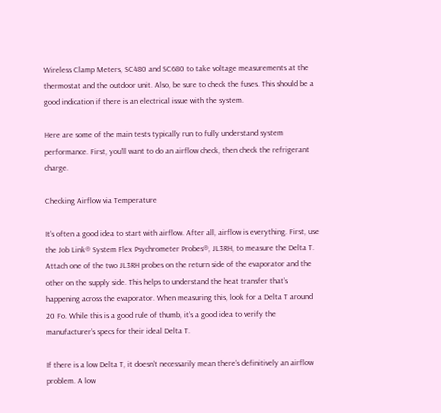Wireless Clamp Meters, SC480 and SC680 to take voltage measurements at the thermostat and the outdoor unit. Also, be sure to check the fuses. This should be a good indication if there is an electrical issue with the system.

Here are some of the main tests typically run to fully understand system performance. First, you’ll want to do an airflow check, then check the refrigerant charge.

Checking Airflow via Temperature

It’s often a good idea to start with airflow. After all, airflow is everything. First, use the Job Link® System Flex Psychrometer Probes®, JL3RH, to measure the Delta T. Attach one of the two JL3RH probes on the return side of the evaporator and the other on the supply side. This helps to understand the heat transfer that’s happening across the evaporator. When measuring this, look for a Delta T around 20 Fo. While this is a good rule of thumb, it’s a good idea to verify the manufacturer’s specs for their ideal Delta T.

If there is a low Delta T, it doesn’t necessarily mean there’s definitively an airflow problem. A low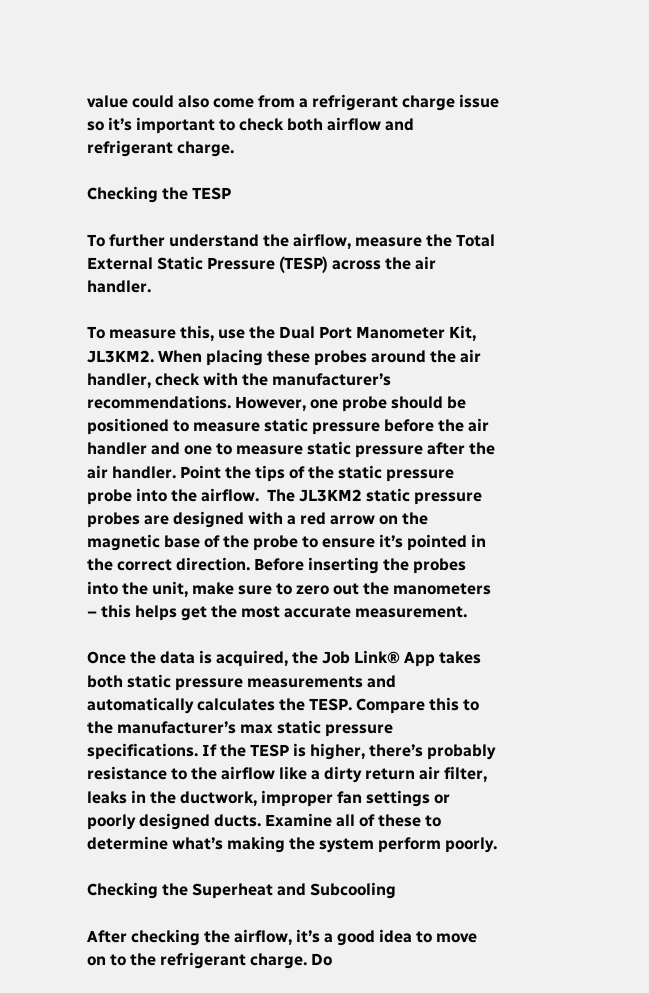value could also come from a refrigerant charge issue so it’s important to check both airflow and refrigerant charge.

Checking the TESP

To further understand the airflow, measure the Total External Static Pressure (TESP) across the air handler.

To measure this, use the Dual Port Manometer Kit, JL3KM2. When placing these probes around the air handler, check with the manufacturer’s recommendations. However, one probe should be positioned to measure static pressure before the air handler and one to measure static pressure after the air handler. Point the tips of the static pressure probe into the airflow.  The JL3KM2 static pressure probes are designed with a red arrow on the magnetic base of the probe to ensure it’s pointed in the correct direction. Before inserting the probes into the unit, make sure to zero out the manometers – this helps get the most accurate measurement.

Once the data is acquired, the Job Link® App takes both static pressure measurements and automatically calculates the TESP. Compare this to the manufacturer’s max static pressure specifications. If the TESP is higher, there’s probably resistance to the airflow like a dirty return air filter, leaks in the ductwork, improper fan settings or poorly designed ducts. Examine all of these to determine what’s making the system perform poorly.

Checking the Superheat and Subcooling

After checking the airflow, it’s a good idea to move on to the refrigerant charge. Do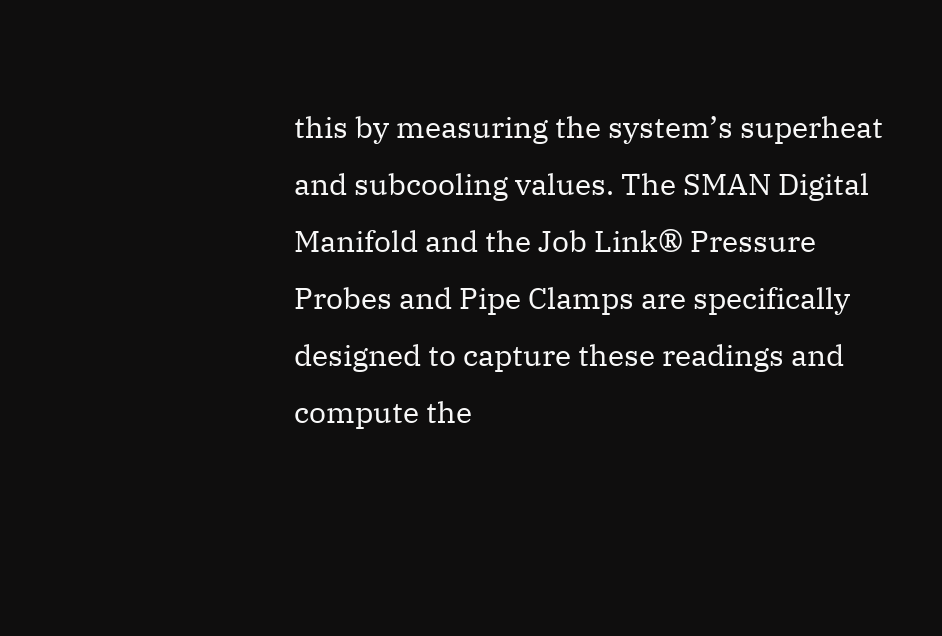this by measuring the system’s superheat and subcooling values. The SMAN Digital Manifold and the Job Link® Pressure Probes and Pipe Clamps are specifically designed to capture these readings and compute the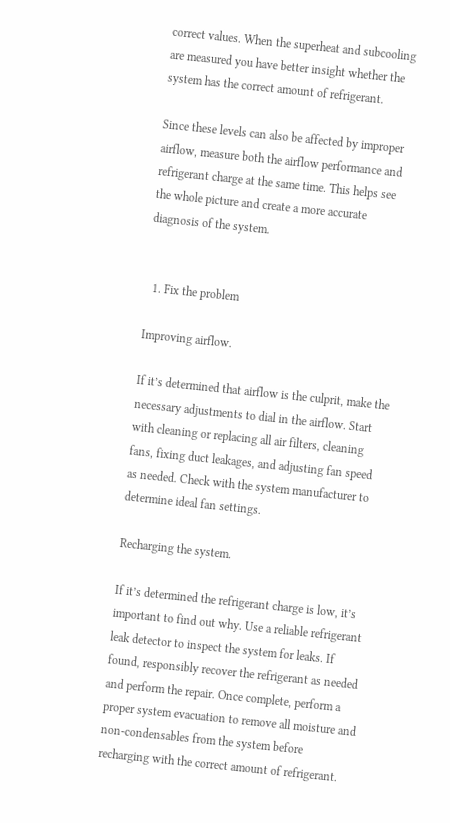correct values. When the superheat and subcooling are measured you have better insight whether the system has the correct amount of refrigerant.

Since these levels can also be affected by improper airflow, measure both the airflow performance and refrigerant charge at the same time. This helps see the whole picture and create a more accurate diagnosis of the system.


  1. Fix the problem

Improving airflow.

If it’s determined that airflow is the culprit, make the necessary adjustments to dial in the airflow. Start with cleaning or replacing all air filters, cleaning fans, fixing duct leakages, and adjusting fan speed as needed. Check with the system manufacturer to determine ideal fan settings.

Recharging the system.

If it’s determined the refrigerant charge is low, it’s important to find out why. Use a reliable refrigerant leak detector to inspect the system for leaks. If found, responsibly recover the refrigerant as needed and perform the repair. Once complete, perform a proper system evacuation to remove all moisture and non-condensables from the system before recharging with the correct amount of refrigerant.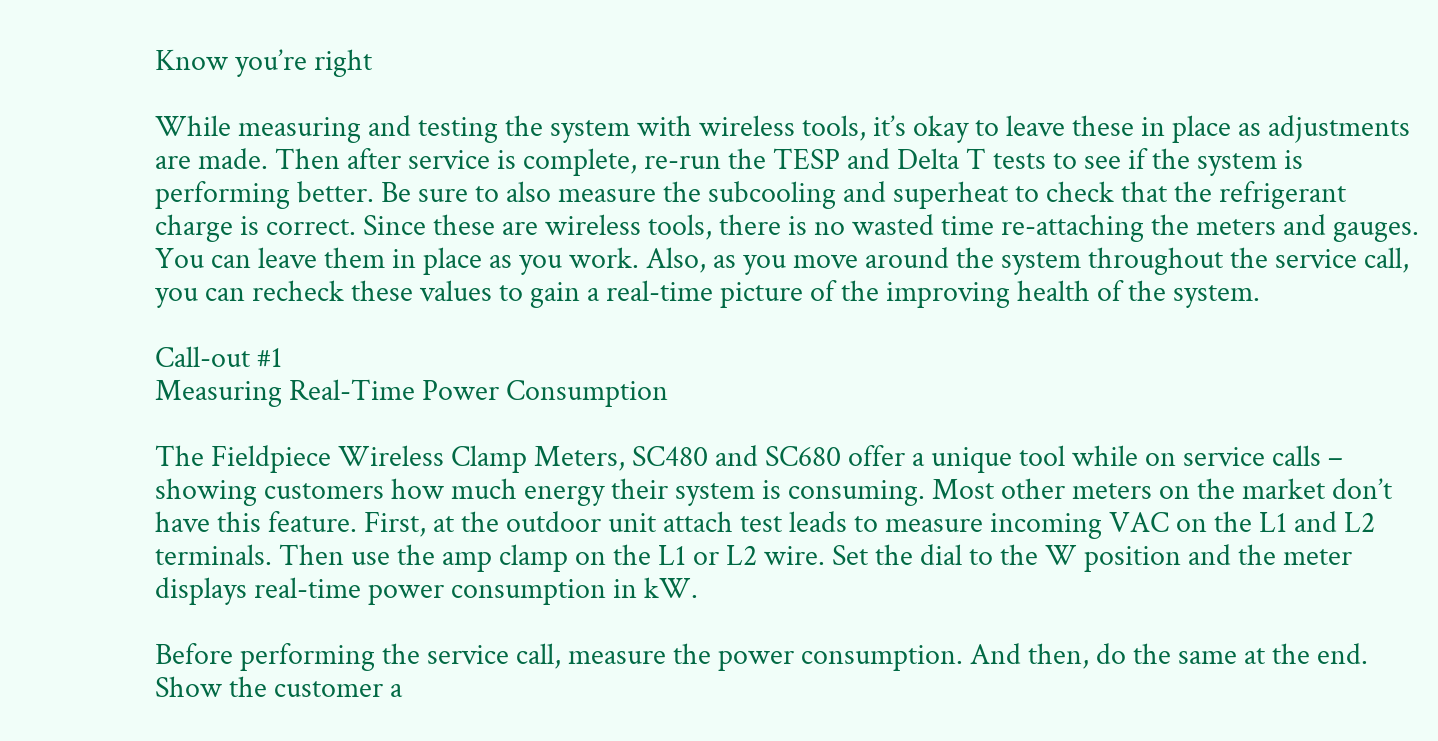Know you’re right

While measuring and testing the system with wireless tools, it’s okay to leave these in place as adjustments are made. Then after service is complete, re-run the TESP and Delta T tests to see if the system is performing better. Be sure to also measure the subcooling and superheat to check that the refrigerant charge is correct. Since these are wireless tools, there is no wasted time re-attaching the meters and gauges. You can leave them in place as you work. Also, as you move around the system throughout the service call, you can recheck these values to gain a real-time picture of the improving health of the system.

Call-out #1
Measuring Real-Time Power Consumption

The Fieldpiece Wireless Clamp Meters, SC480 and SC680 offer a unique tool while on service calls – showing customers how much energy their system is consuming. Most other meters on the market don’t have this feature. First, at the outdoor unit attach test leads to measure incoming VAC on the L1 and L2 terminals. Then use the amp clamp on the L1 or L2 wire. Set the dial to the W position and the meter displays real-time power consumption in kW.

Before performing the service call, measure the power consumption. And then, do the same at the end. Show the customer a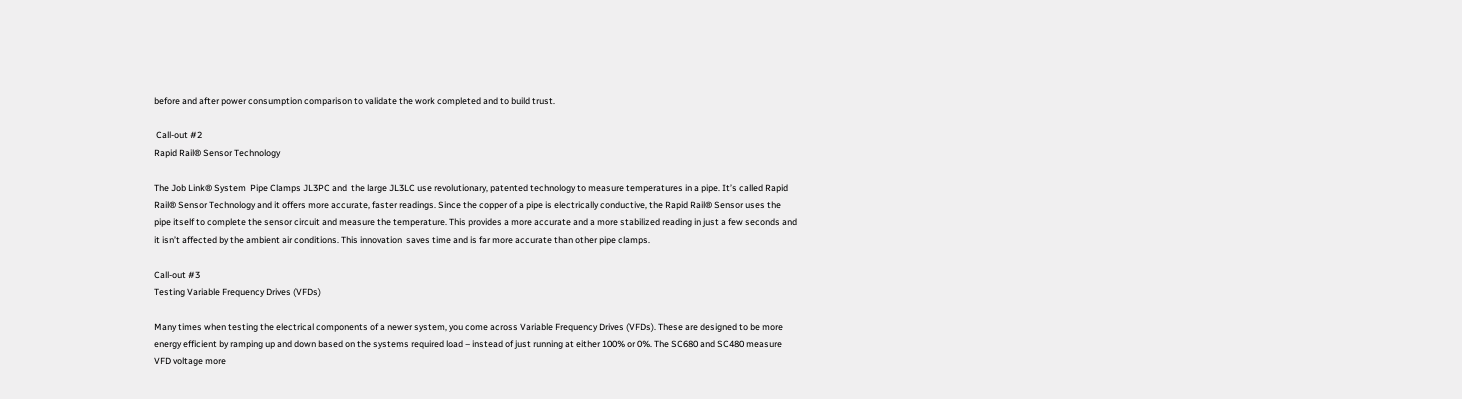before and after power consumption comparison to validate the work completed and to build trust.

 Call-out #2
Rapid Rail® Sensor Technology

The Job Link® System  Pipe Clamps JL3PC and  the large JL3LC use revolutionary, patented technology to measure temperatures in a pipe. It’s called Rapid Rail® Sensor Technology and it offers more accurate, faster readings. Since the copper of a pipe is electrically conductive, the Rapid Rail® Sensor uses the pipe itself to complete the sensor circuit and measure the temperature. This provides a more accurate and a more stabilized reading in just a few seconds and it isn’t affected by the ambient air conditions. This innovation  saves time and is far more accurate than other pipe clamps.

Call-out #3
Testing Variable Frequency Drives (VFDs)

Many times when testing the electrical components of a newer system, you come across Variable Frequency Drives (VFDs). These are designed to be more energy efficient by ramping up and down based on the systems required load – instead of just running at either 100% or 0%. The SC680 and SC480 measure VFD voltage more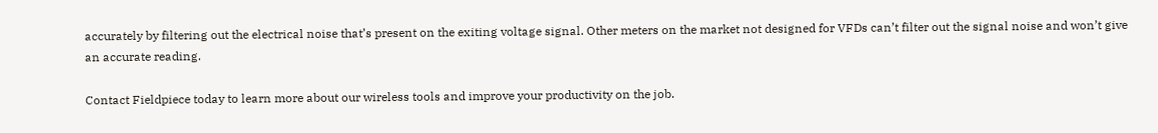accurately by filtering out the electrical noise that’s present on the exiting voltage signal. Other meters on the market not designed for VFDs can’t filter out the signal noise and won’t give an accurate reading.

Contact Fieldpiece today to learn more about our wireless tools and improve your productivity on the job.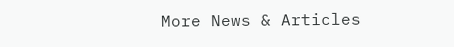More News & Articles